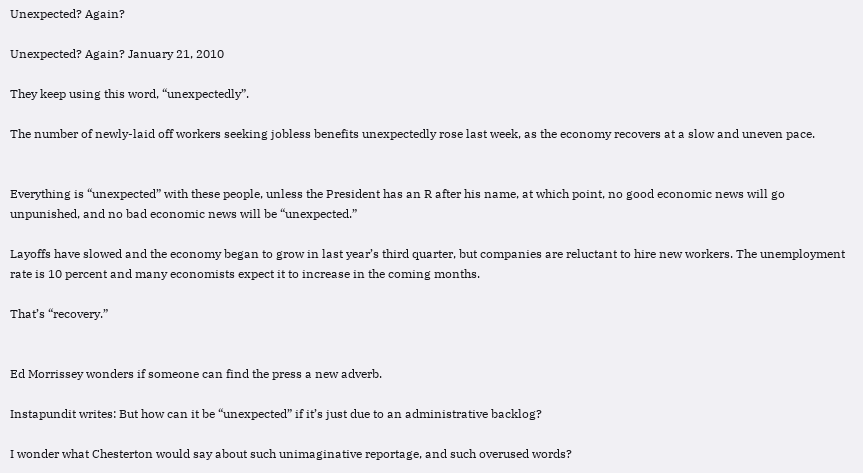Unexpected? Again?

Unexpected? Again? January 21, 2010

They keep using this word, “unexpectedly”.

The number of newly-laid off workers seeking jobless benefits unexpectedly rose last week, as the economy recovers at a slow and uneven pace.


Everything is “unexpected” with these people, unless the President has an R after his name, at which point, no good economic news will go unpunished, and no bad economic news will be “unexpected.”

Layoffs have slowed and the economy began to grow in last year’s third quarter, but companies are reluctant to hire new workers. The unemployment rate is 10 percent and many economists expect it to increase in the coming months.

That’s “recovery.”


Ed Morrissey wonders if someone can find the press a new adverb.

Instapundit writes: But how can it be “unexpected” if it’s just due to an administrative backlog?

I wonder what Chesterton would say about such unimaginative reportage, and such overused words?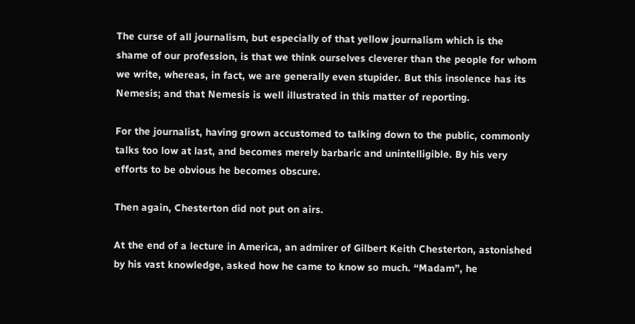The curse of all journalism, but especially of that yellow journalism which is the shame of our profession, is that we think ourselves cleverer than the people for whom we write, whereas, in fact, we are generally even stupider. But this insolence has its Nemesis; and that Nemesis is well illustrated in this matter of reporting.

For the journalist, having grown accustomed to talking down to the public, commonly talks too low at last, and becomes merely barbaric and unintelligible. By his very efforts to be obvious he becomes obscure.

Then again, Chesterton did not put on airs.

At the end of a lecture in America, an admirer of Gilbert Keith Chesterton, astonished by his vast knowledge, asked how he came to know so much. “Madam”, he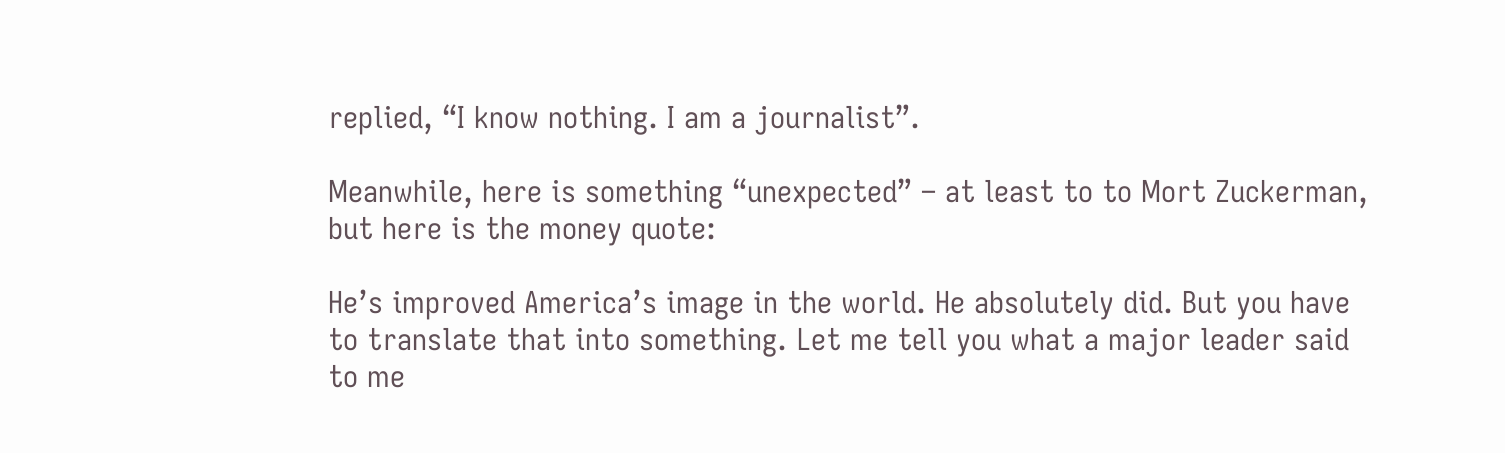replied, “I know nothing. I am a journalist”.

Meanwhile, here is something “unexpected” – at least to to Mort Zuckerman, but here is the money quote:

He’s improved America’s image in the world. He absolutely did. But you have to translate that into something. Let me tell you what a major leader said to me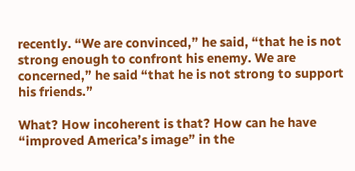recently. “We are convinced,” he said, “that he is not strong enough to confront his enemy. We are concerned,” he said “that he is not strong to support his friends.”

What? How incoherent is that? How can he have “improved America’s image” in the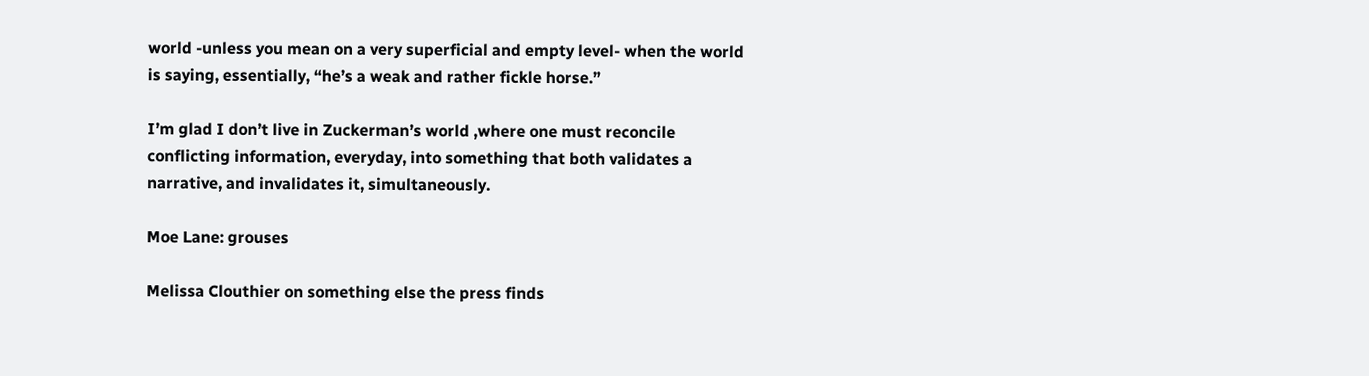world -unless you mean on a very superficial and empty level- when the world is saying, essentially, “he’s a weak and rather fickle horse.”

I’m glad I don’t live in Zuckerman’s world ,where one must reconcile conflicting information, everyday, into something that both validates a narrative, and invalidates it, simultaneously.

Moe Lane: grouses

Melissa Clouthier on something else the press finds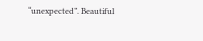“unexpected”. Beautiful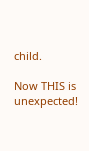child.

Now THIS is unexpected!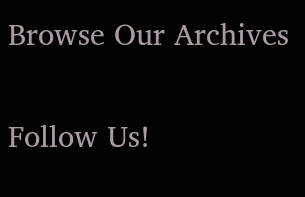Browse Our Archives

Follow Us!